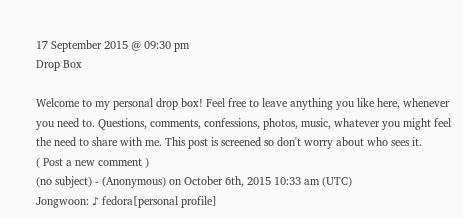17 September 2015 @ 09:30 pm
Drop Box

Welcome to my personal drop box! Feel free to leave anything you like here, whenever you need to. Questions, comments, confessions, photos, music, whatever you might feel the need to share with me. This post is screened so don't worry about who sees it.
( Post a new comment )
(no subject) - (Anonymous) on October 6th, 2015 10:33 am (UTC)
Jongwoon: ♪ fedora[personal profile]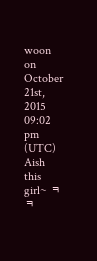woon on October 21st, 2015 09:02 pm (UTC)
Aish this girl~ ㅋㅋ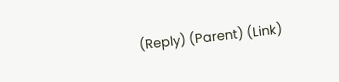(Reply) (Parent) (Link)